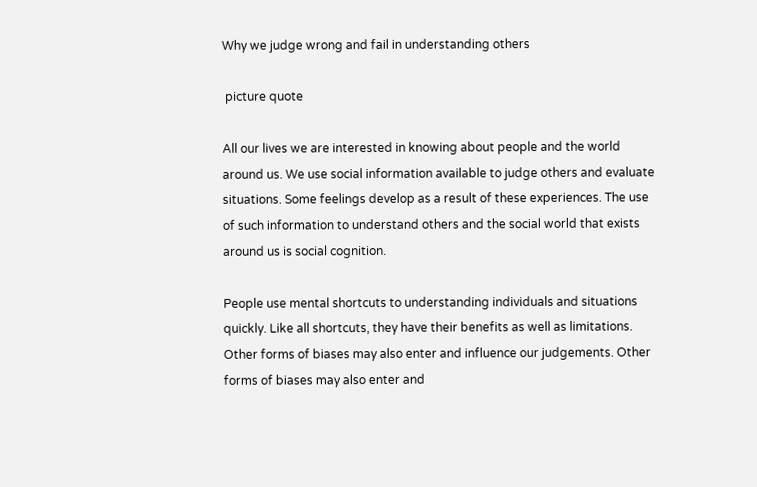Why we judge wrong and fail in understanding others

 picture quote

All our lives we are interested in knowing about people and the world around us. We use social information available to judge others and evaluate situations. Some feelings develop as a result of these experiences. The use of such information to understand others and the social world that exists around us is social cognition.

People use mental shortcuts to understanding individuals and situations quickly. Like all shortcuts, they have their benefits as well as limitations. Other forms of biases may also enter and influence our judgements. Other forms of biases may also enter and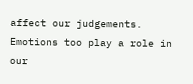affect our judgements. Emotions too play a role in our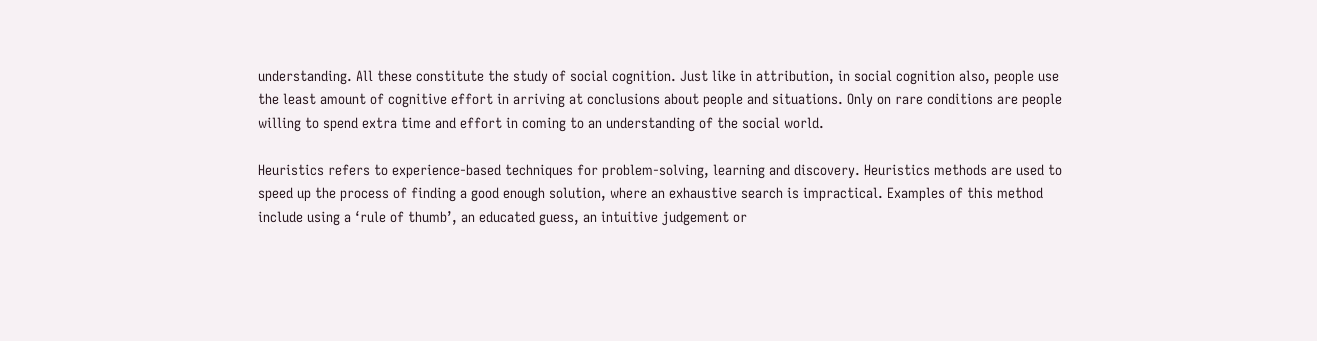understanding. All these constitute the study of social cognition. Just like in attribution, in social cognition also, people use the least amount of cognitive effort in arriving at conclusions about people and situations. Only on rare conditions are people willing to spend extra time and effort in coming to an understanding of the social world.

Heuristics refers to experience-based techniques for problem-solving, learning and discovery. Heuristics methods are used to speed up the process of finding a good enough solution, where an exhaustive search is impractical. Examples of this method include using a ‘rule of thumb’, an educated guess, an intuitive judgement or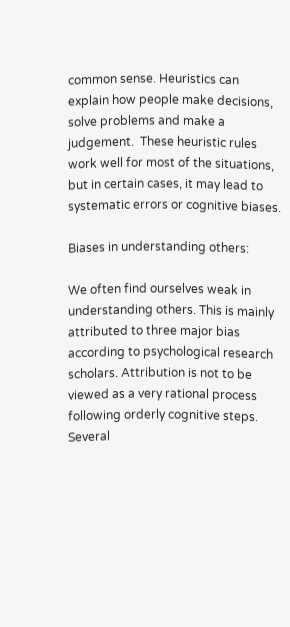common sense. Heuristics can explain how people make decisions, solve problems and make a judgement.  These heuristic rules work well for most of the situations, but in certain cases, it may lead to systematic errors or cognitive biases.

Biases in understanding others:

We often find ourselves weak in understanding others. This is mainly attributed to three major bias according to psychological research scholars. Attribution is not to be viewed as a very rational process following orderly cognitive steps. Several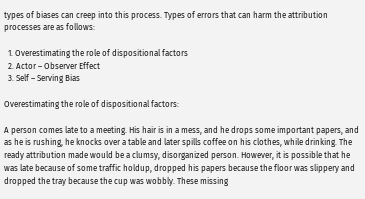types of biases can creep into this process. Types of errors that can harm the attribution processes are as follows:

  1. Overestimating the role of dispositional factors
  2. Actor – Observer Effect
  3. Self – Serving Bias

Overestimating the role of dispositional factors:

A person comes late to a meeting. His hair is in a mess, and he drops some important papers, and as he is rushing, he knocks over a table and later spills coffee on his clothes, while drinking. The ready attribution made would be a clumsy, disorganized person. However, it is possible that he was late because of some traffic holdup, dropped his papers because the floor was slippery and dropped the tray because the cup was wobbly. These missing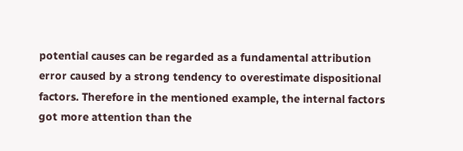potential causes can be regarded as a fundamental attribution error caused by a strong tendency to overestimate dispositional factors. Therefore in the mentioned example, the internal factors got more attention than the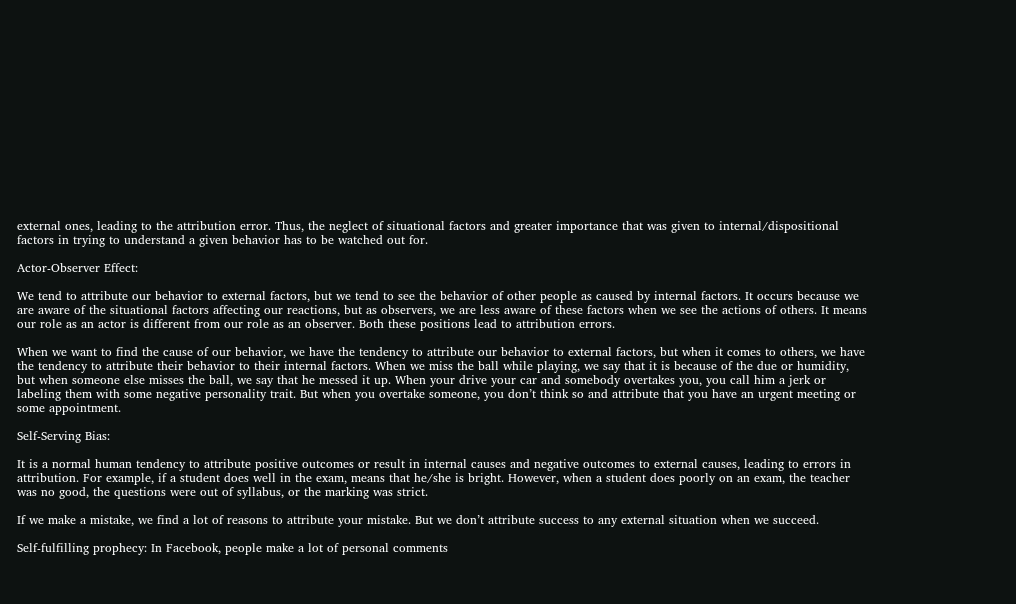external ones, leading to the attribution error. Thus, the neglect of situational factors and greater importance that was given to internal/dispositional factors in trying to understand a given behavior has to be watched out for.

Actor-Observer Effect:

We tend to attribute our behavior to external factors, but we tend to see the behavior of other people as caused by internal factors. It occurs because we are aware of the situational factors affecting our reactions, but as observers, we are less aware of these factors when we see the actions of others. It means our role as an actor is different from our role as an observer. Both these positions lead to attribution errors.

When we want to find the cause of our behavior, we have the tendency to attribute our behavior to external factors, but when it comes to others, we have the tendency to attribute their behavior to their internal factors. When we miss the ball while playing, we say that it is because of the due or humidity, but when someone else misses the ball, we say that he messed it up. When your drive your car and somebody overtakes you, you call him a jerk or labeling them with some negative personality trait. But when you overtake someone, you don’t think so and attribute that you have an urgent meeting or some appointment.

Self-Serving Bias:

It is a normal human tendency to attribute positive outcomes or result in internal causes and negative outcomes to external causes, leading to errors in attribution. For example, if a student does well in the exam, means that he/she is bright. However, when a student does poorly on an exam, the teacher was no good, the questions were out of syllabus, or the marking was strict.

If we make a mistake, we find a lot of reasons to attribute your mistake. But we don’t attribute success to any external situation when we succeed.

Self-fulfilling prophecy: In Facebook, people make a lot of personal comments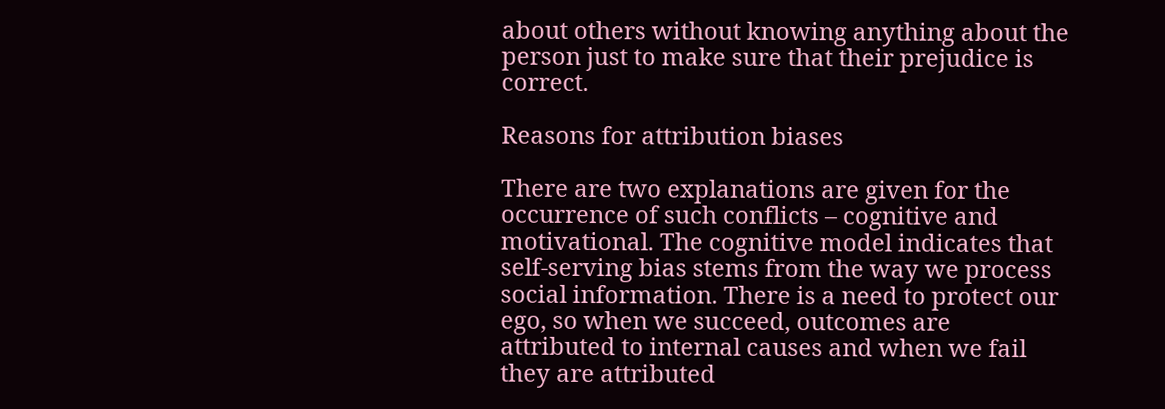about others without knowing anything about the person just to make sure that their prejudice is correct.

Reasons for attribution biases

There are two explanations are given for the occurrence of such conflicts – cognitive and motivational. The cognitive model indicates that self-serving bias stems from the way we process social information. There is a need to protect our ego, so when we succeed, outcomes are attributed to internal causes and when we fail they are attributed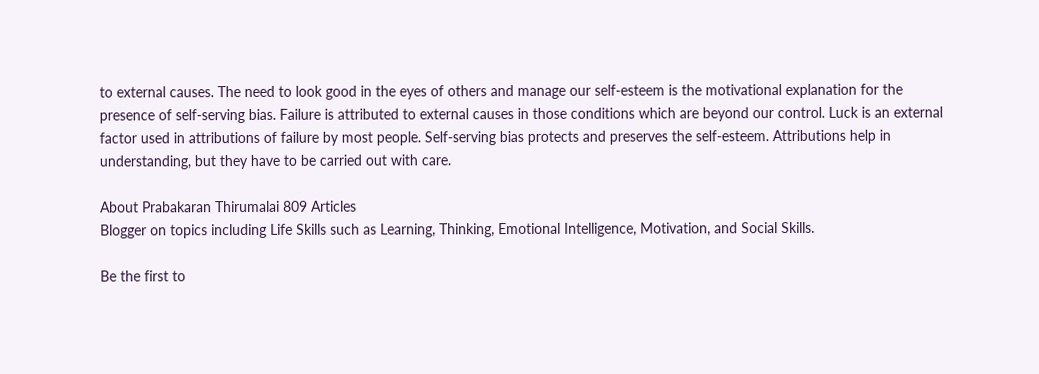to external causes. The need to look good in the eyes of others and manage our self-esteem is the motivational explanation for the presence of self-serving bias. Failure is attributed to external causes in those conditions which are beyond our control. Luck is an external factor used in attributions of failure by most people. Self-serving bias protects and preserves the self-esteem. Attributions help in understanding, but they have to be carried out with care.

About Prabakaran Thirumalai 809 Articles
Blogger on topics including Life Skills such as Learning, Thinking, Emotional Intelligence, Motivation, and Social Skills.

Be the first to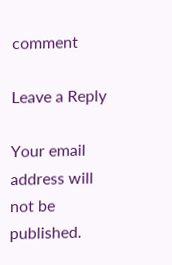comment

Leave a Reply

Your email address will not be published.